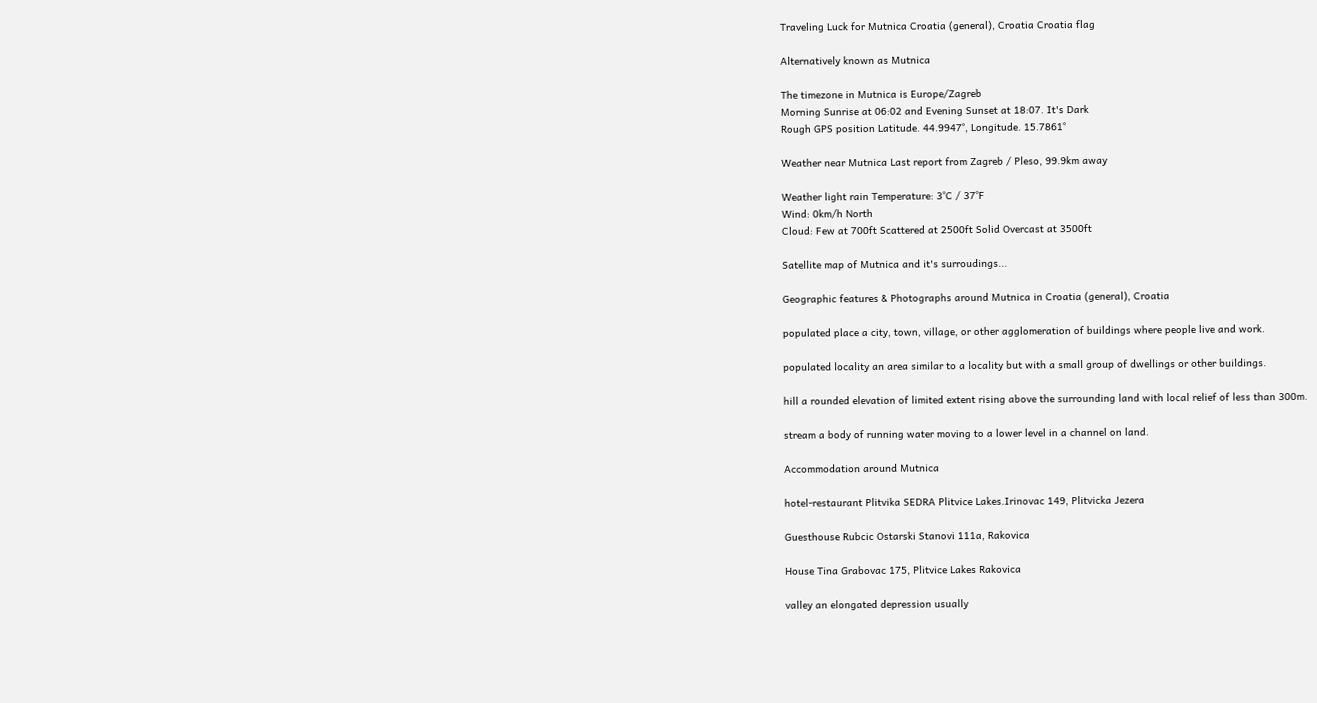Traveling Luck for Mutnica Croatia (general), Croatia Croatia flag

Alternatively known as Mutnica

The timezone in Mutnica is Europe/Zagreb
Morning Sunrise at 06:02 and Evening Sunset at 18:07. It's Dark
Rough GPS position Latitude. 44.9947°, Longitude. 15.7861°

Weather near Mutnica Last report from Zagreb / Pleso, 99.9km away

Weather light rain Temperature: 3°C / 37°F
Wind: 0km/h North
Cloud: Few at 700ft Scattered at 2500ft Solid Overcast at 3500ft

Satellite map of Mutnica and it's surroudings...

Geographic features & Photographs around Mutnica in Croatia (general), Croatia

populated place a city, town, village, or other agglomeration of buildings where people live and work.

populated locality an area similar to a locality but with a small group of dwellings or other buildings.

hill a rounded elevation of limited extent rising above the surrounding land with local relief of less than 300m.

stream a body of running water moving to a lower level in a channel on land.

Accommodation around Mutnica

hotel-restaurant Plitvika SEDRA Plitvice Lakes.Irinovac 149, Plitvicka Jezera

Guesthouse Rubcic Ostarski Stanovi 111a, Rakovica

House Tina Grabovac 175, Plitvice Lakes Rakovica

valley an elongated depression usually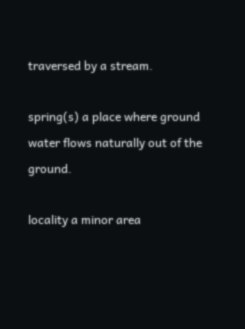traversed by a stream.

spring(s) a place where ground water flows naturally out of the ground.

locality a minor area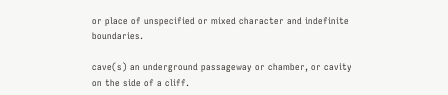or place of unspecified or mixed character and indefinite boundaries.

cave(s) an underground passageway or chamber, or cavity on the side of a cliff.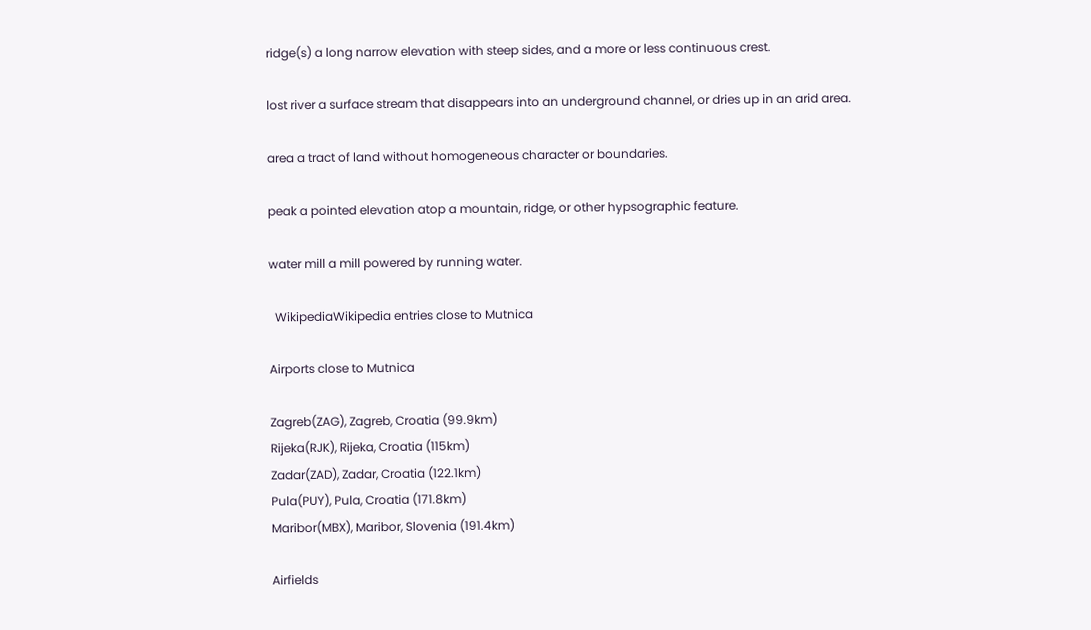ridge(s) a long narrow elevation with steep sides, and a more or less continuous crest.

lost river a surface stream that disappears into an underground channel, or dries up in an arid area.

area a tract of land without homogeneous character or boundaries.

peak a pointed elevation atop a mountain, ridge, or other hypsographic feature.

water mill a mill powered by running water.

  WikipediaWikipedia entries close to Mutnica

Airports close to Mutnica

Zagreb(ZAG), Zagreb, Croatia (99.9km)
Rijeka(RJK), Rijeka, Croatia (115km)
Zadar(ZAD), Zadar, Croatia (122.1km)
Pula(PUY), Pula, Croatia (171.8km)
Maribor(MBX), Maribor, Slovenia (191.4km)

Airfields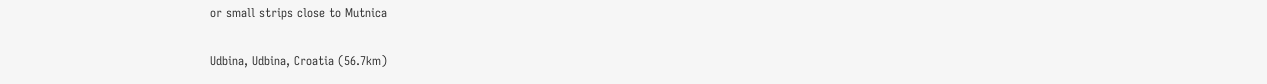or small strips close to Mutnica

Udbina, Udbina, Croatia (56.7km)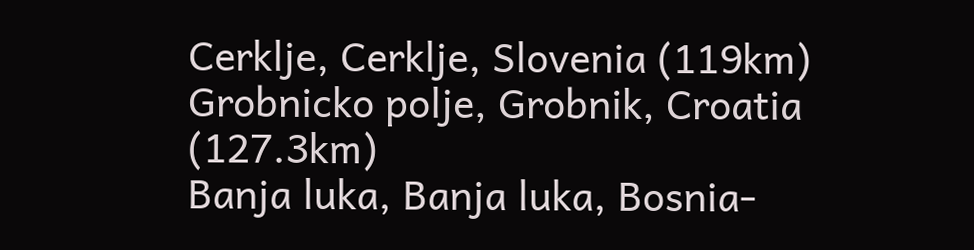Cerklje, Cerklje, Slovenia (119km)
Grobnicko polje, Grobnik, Croatia (127.3km)
Banja luka, Banja luka, Bosnia-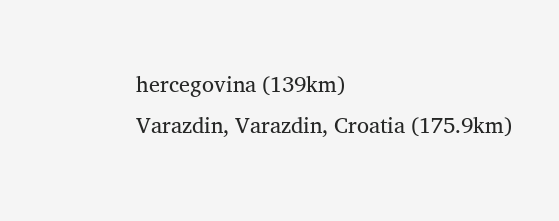hercegovina (139km)
Varazdin, Varazdin, Croatia (175.9km)